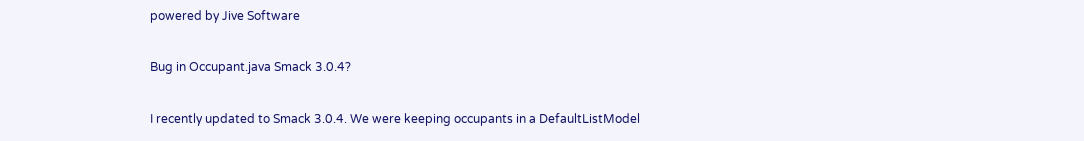powered by Jive Software

Bug in Occupant.java Smack 3.0.4?

I recently updated to Smack 3.0.4. We were keeping occupants in a DefaultListModel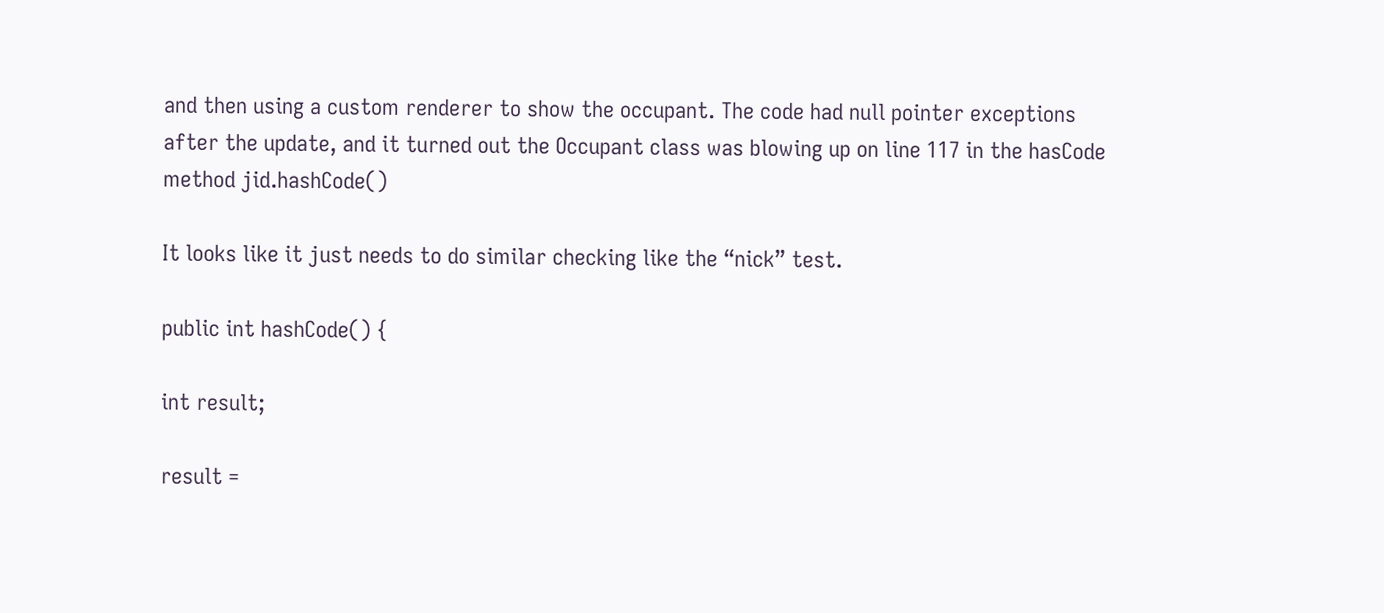and then using a custom renderer to show the occupant. The code had null pointer exceptions after the update, and it turned out the Occupant class was blowing up on line 117 in the hasCode method jid.hashCode()

It looks like it just needs to do similar checking like the “nick” test.

public int hashCode() {

int result;

result =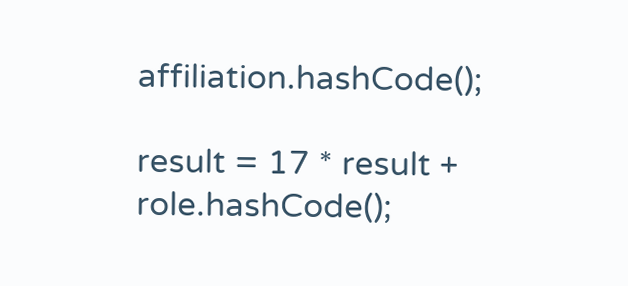affiliation.hashCode();

result = 17 * result + role.hashCode();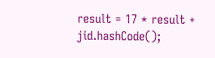result = 17 * result + jid.hashCode();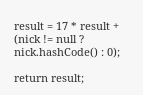result = 17 * result + (nick != null ? nick.hashCode() : 0);

return result;